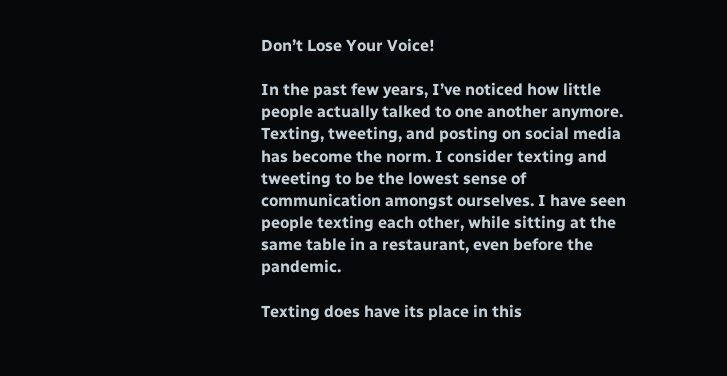Don’t Lose Your Voice!

In the past few years, I’ve noticed how little people actually talked to one another anymore. Texting, tweeting, and posting on social media has become the norm. I consider texting and tweeting to be the lowest sense of communication amongst ourselves. I have seen people texting each other, while sitting at the same table in a restaurant, even before the pandemic.

Texting does have its place in this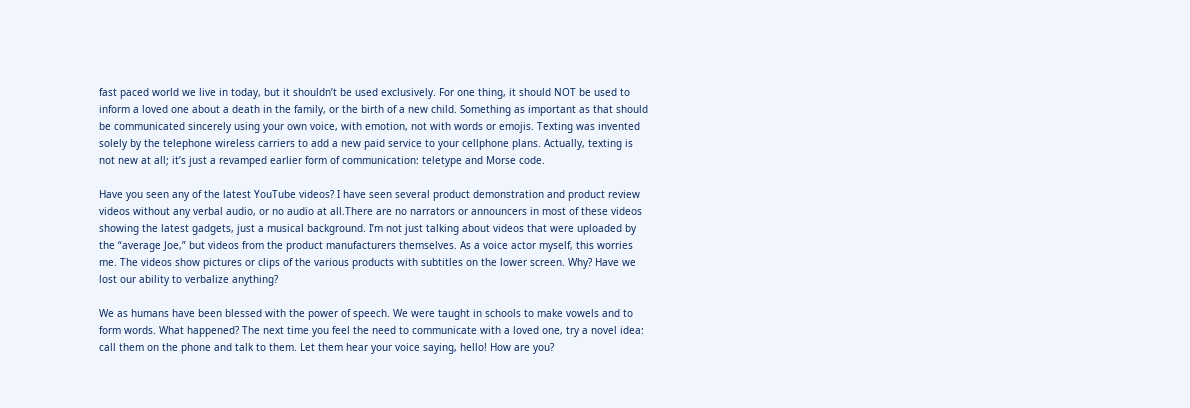fast paced world we live in today, but it shouldn’t be used exclusively. For one thing, it should NOT be used to inform a loved one about a death in the family, or the birth of a new child. Something as important as that should be communicated sincerely using your own voice, with emotion, not with words or emojis. Texting was invented solely by the telephone wireless carriers to add a new paid service to your cellphone plans. Actually, texting is not new at all; it’s just a revamped earlier form of communication: teletype and Morse code.

Have you seen any of the latest YouTube videos? I have seen several product demonstration and product review videos without any verbal audio, or no audio at all.There are no narrators or announcers in most of these videos showing the latest gadgets, just a musical background. I’m not just talking about videos that were uploaded by the “average Joe,” but videos from the product manufacturers themselves. As a voice actor myself, this worries me. The videos show pictures or clips of the various products with subtitles on the lower screen. Why? Have we lost our ability to verbalize anything?

We as humans have been blessed with the power of speech. We were taught in schools to make vowels and to form words. What happened? The next time you feel the need to communicate with a loved one, try a novel idea: call them on the phone and talk to them. Let them hear your voice saying, hello! How are you?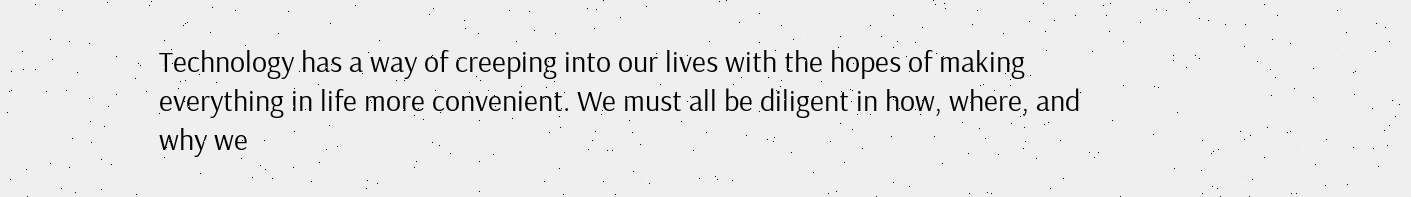Technology has a way of creeping into our lives with the hopes of making everything in life more convenient. We must all be diligent in how, where, and why we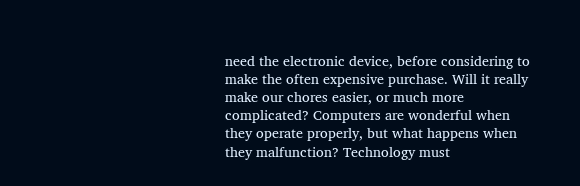need the electronic device, before considering to make the often expensive purchase. Will it really make our chores easier, or much more complicated? Computers are wonderful when they operate properly, but what happens when they malfunction? Technology must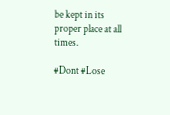be kept in its proper place at all times.

#Dont #Lose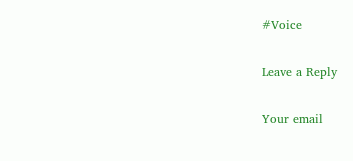#Voice

Leave a Reply

Your email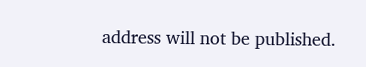address will not be published.